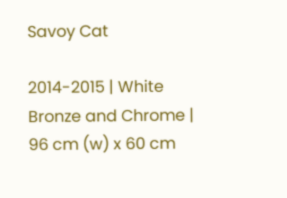Savoy Cat

2014-2015 | White Bronze and Chrome | 96 cm (w) x 60 cm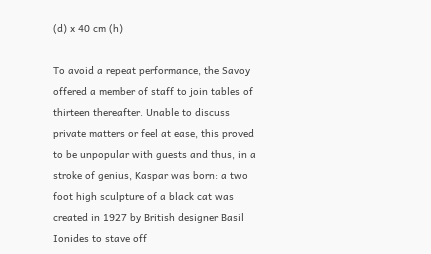(d) x 40 cm (h)

To avoid a repeat performance, the Savoy offered a member of staff to join tables of thirteen thereafter. Unable to discuss private matters or feel at ease, this proved to be unpopular with guests and thus, in a stroke of genius, Kaspar was born: a two foot high sculpture of a black cat was created in 1927 by British designer Basil Ionides to stave off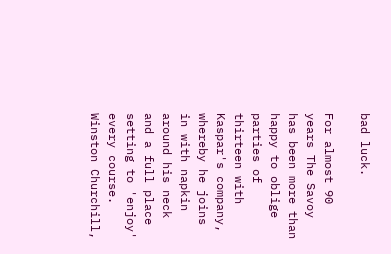bad luck.

For almost 90 years The Savoy has been more than happy to oblige parties of thirteen with Kaspar's company, whereby he joins in with napkin around his neck and a full place setting to 'enjoy' every course. Winston Churchill,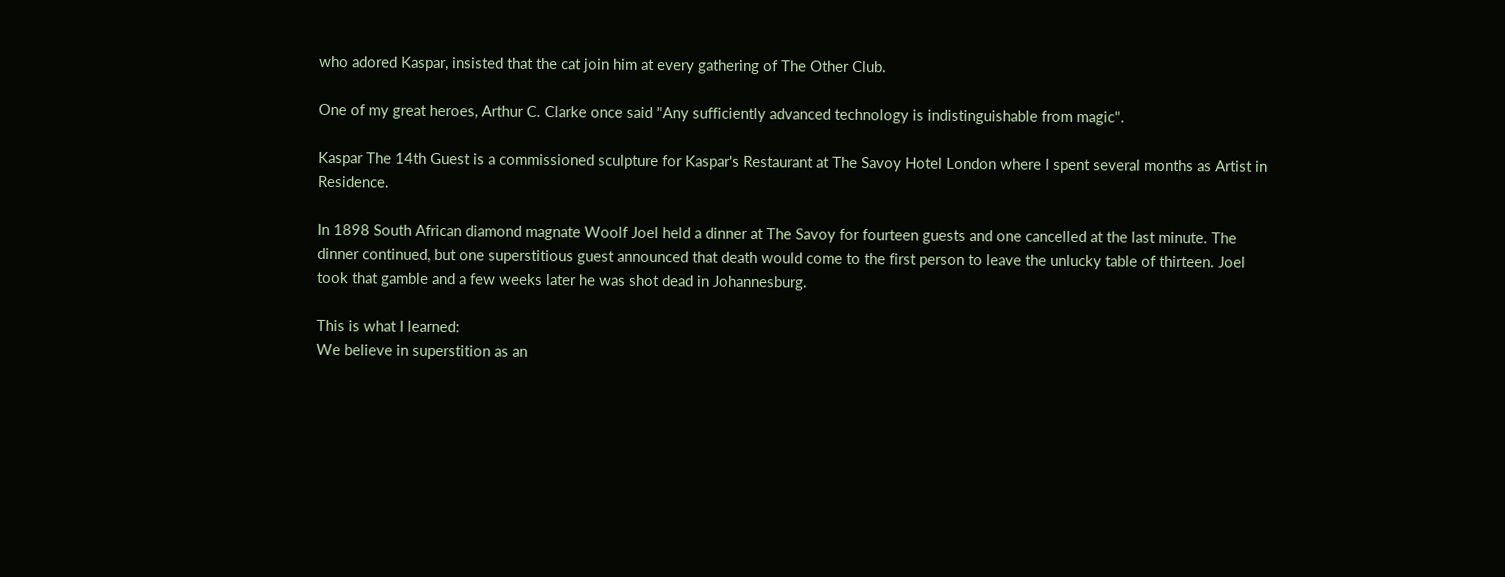who adored Kaspar, insisted that the cat join him at every gathering of The Other Club.

One of my great heroes, Arthur C. Clarke once said "Any sufficiently advanced technology is indistinguishable from magic".

Kaspar The 14th Guest is a commissioned sculpture for Kaspar's Restaurant at The Savoy Hotel London where I spent several months as Artist in Residence.

In 1898 South African diamond magnate Woolf Joel held a dinner at The Savoy for fourteen guests and one cancelled at the last minute. The dinner continued, but one superstitious guest announced that death would come to the first person to leave the unlucky table of thirteen. Joel took that gamble and a few weeks later he was shot dead in Johannesburg.

This is what I learned:
We believe in superstition as an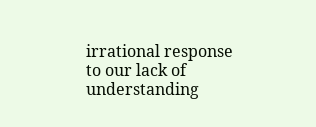irrational response to our lack of understanding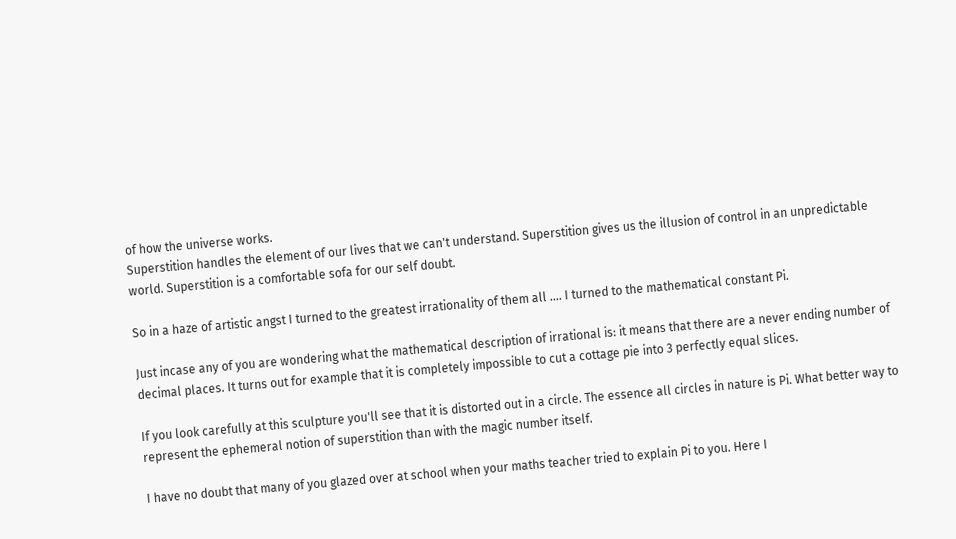of how the universe works.
Superstition handles the element of our lives that we can't understand. Superstition gives us the illusion of control in an unpredictable world. Superstition is a comfortable sofa for our self doubt.

So in a haze of artistic angst I turned to the greatest irrationality of them all .... I turned to the mathematical constant Pi.

Just incase any of you are wondering what the mathematical description of irrational is: it means that there are a never ending number of decimal places. It turns out for example that it is completely impossible to cut a cottage pie into 3 perfectly equal slices.

If you look carefully at this sculpture you'll see that it is distorted out in a circle. The essence all circles in nature is Pi. What better way to represent the ephemeral notion of superstition than with the magic number itself.

I have no doubt that many of you glazed over at school when your maths teacher tried to explain Pi to you. Here I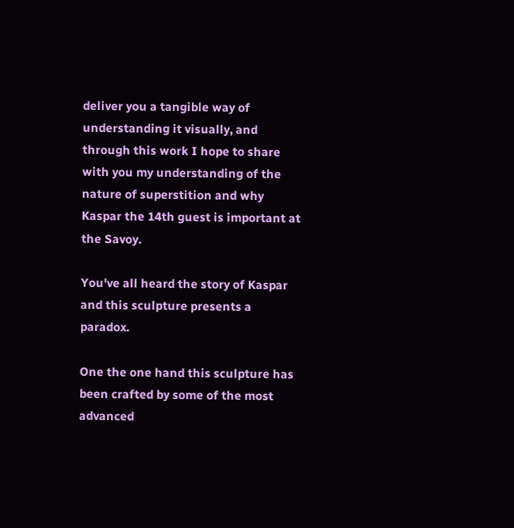deliver you a tangible way of understanding it visually, and through this work I hope to share with you my understanding of the nature of superstition and why Kaspar the 14th guest is important at the Savoy.

You've all heard the story of Kaspar and this sculpture presents a paradox.

One the one hand this sculpture has been crafted by some of the most advanced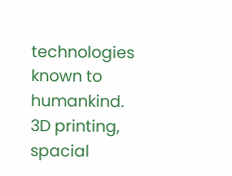technologies known to humankind. 3D printing, spacial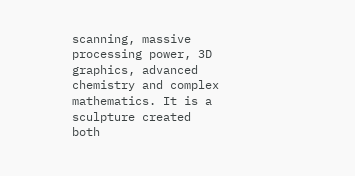scanning, massive processing power, 3D graphics, advanced chemistry and complex mathematics. It is a sculpture created both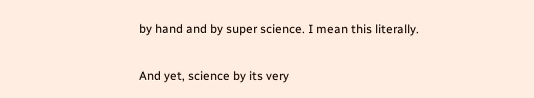by hand and by super science. I mean this literally.

And yet, science by its very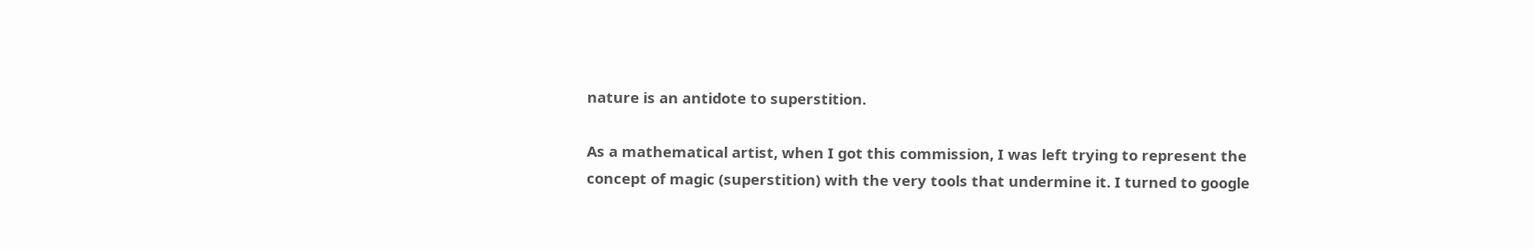nature is an antidote to superstition.

As a mathematical artist, when I got this commission, I was left trying to represent the concept of magic (superstition) with the very tools that undermine it. I turned to google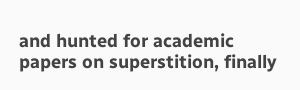and hunted for academic papers on superstition, finally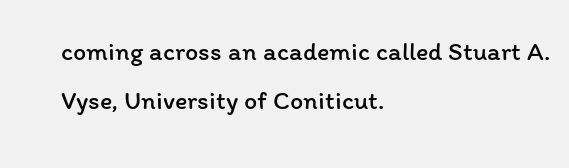coming across an academic called Stuart A. Vyse, University of Coniticut.